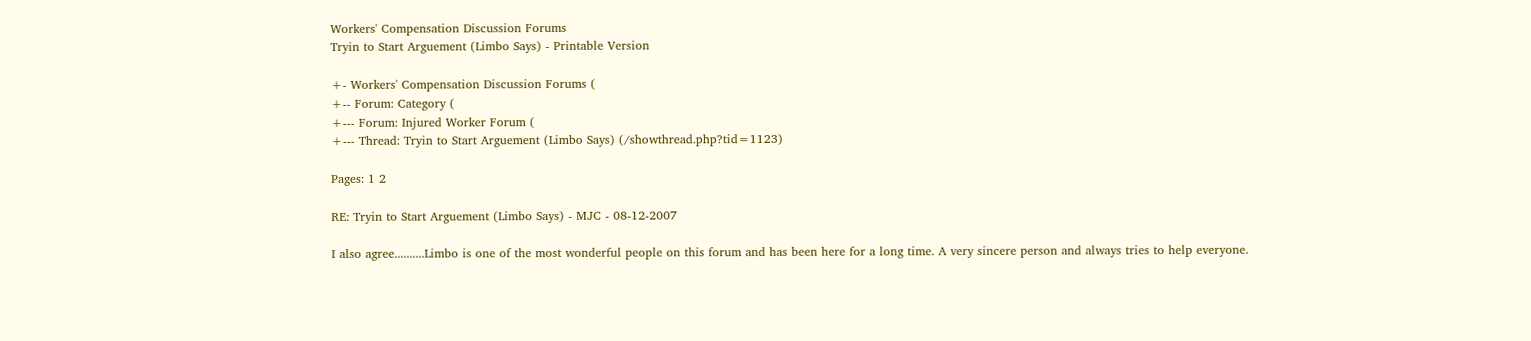Workers' Compensation Discussion Forums
Tryin to Start Arguement (Limbo Says) - Printable Version

+- Workers' Compensation Discussion Forums (
+-- Forum: Category (
+--- Forum: Injured Worker Forum (
+--- Thread: Tryin to Start Arguement (Limbo Says) (/showthread.php?tid=1123)

Pages: 1 2

RE: Tryin to Start Arguement (Limbo Says) - MJC - 08-12-2007

I also agree..........Limbo is one of the most wonderful people on this forum and has been here for a long time. A very sincere person and always tries to help everyone.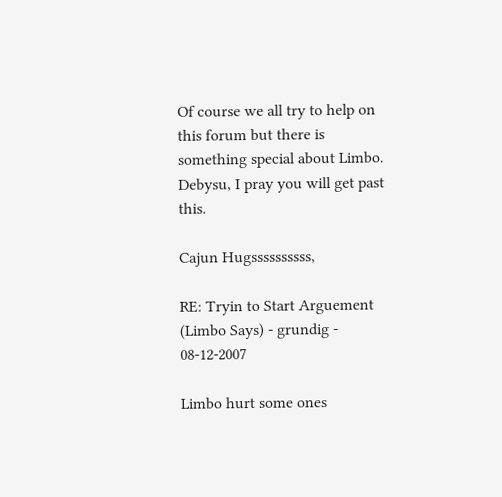Of course we all try to help on this forum but there is something special about Limbo. Debysu, I pray you will get past this.

Cajun Hugssssssssss,

RE: Tryin to Start Arguement (Limbo Says) - grundig - 08-12-2007

Limbo hurt some ones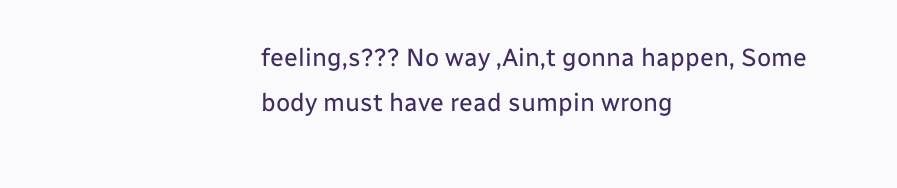feeling,s??? No way ,Ain,t gonna happen, Some body must have read sumpin wrong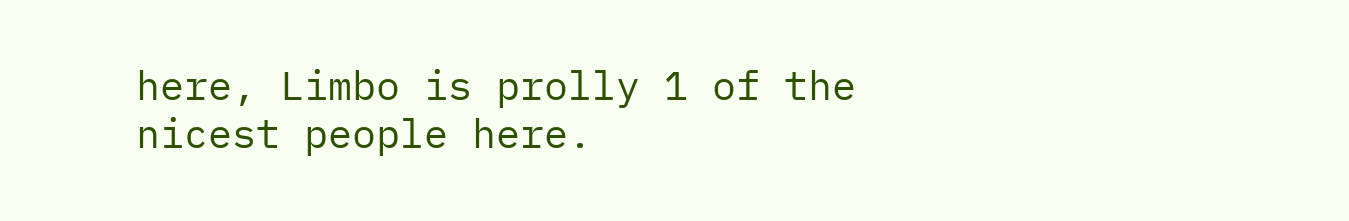here, Limbo is prolly 1 of the nicest people here.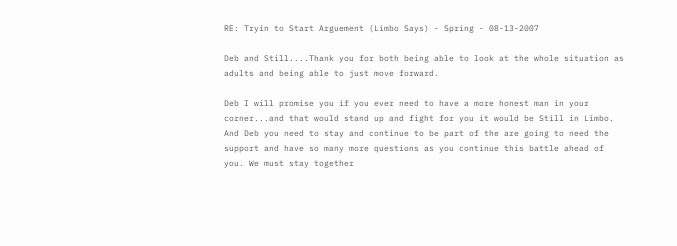RE: Tryin to Start Arguement (Limbo Says) - Spring - 08-13-2007

Deb and Still....Thank you for both being able to look at the whole situation as adults and being able to just move forward.

Deb I will promise you if you ever need to have a more honest man in your corner...and that would stand up and fight for you it would be Still in Limbo. And Deb you need to stay and continue to be part of the are going to need the support and have so many more questions as you continue this battle ahead of you. We must stay together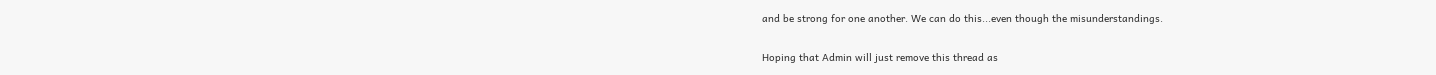and be strong for one another. We can do this...even though the misunderstandings.

Hoping that Admin will just remove this thread as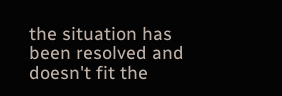the situation has been resolved and doesn't fit the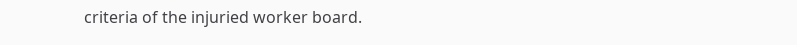criteria of the injuried worker board.